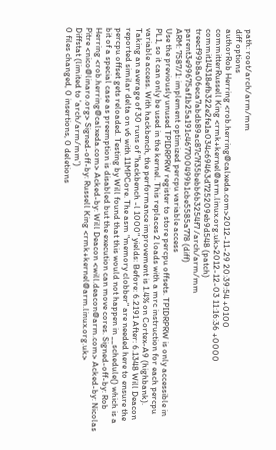path: root/arch/arm/mm
diff options
authorRob Herring <rob.herring@calxeda.com>2012-11-29 20:39:54 +0100
committerRussell King <rmk+kernel@arm.linux.org.uk>2012-12-03 11:16:36 +0000
commit14318efb322e2fe1a034c69463d725209eb9d548 (patch)
treecf99b8a06eca7abdb89ac87c7f35bebb6b3254f7 /arch/arm/mm
parent3e99675af1b25a191c467700499b1cbe5585a778 (diff)
ARM: 7587/1: implement optimized percpu variable access
Use the previously unused TPIDRPRW register to store percpu offsets. TPIDRPRW is only accessible in PL1, so it can only be used in the kernel. This replaces 2 loads with a mrc instruction for each percpu variable access. With hackbench, the performance improvement is 1.4% on Cortex-A9 (highbank). Taking an average of 30 runs of "hackbench -l 1000" yields: Before: 6.2191 After: 6.1348 Will Deacon reported similar delta on v6 with 11MPCore. The asm "memory clobber" are needed here to ensure the percpu offset gets reloaded. Testing by Will found that this would not happen in __schedule() which is a bit of a special case as preemption is disabled but the execution can move cores. Signed-off-by: Rob Herring <rob.herring@calxeda.com> Acked-by: Will Deacon <will.deacon@arm.com> Acked-by: Nicolas Pitre <nico@linaro.org> Signed-off-by: Russell King <rmk+kernel@arm.linux.org.uk>
Diffstat (limited to 'arch/arm/mm')
0 files changed, 0 insertions, 0 deletions